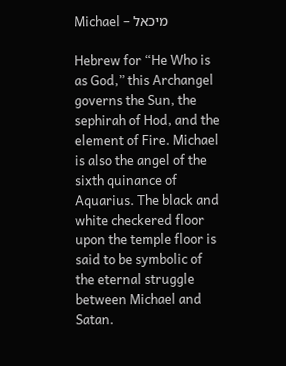Michael – מיכאל

Hebrew for “He Who is as God,” this Archangel governs the Sun, the sephirah of Hod, and the element of Fire. Michael is also the angel of the sixth quinance of Aquarius. The black and white checkered floor upon the temple floor is said to be symbolic of the eternal struggle between Michael and Satan.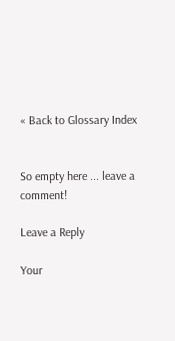« Back to Glossary Index


So empty here ... leave a comment!

Leave a Reply

Your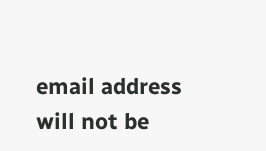email address will not be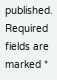published. Required fields are marked *